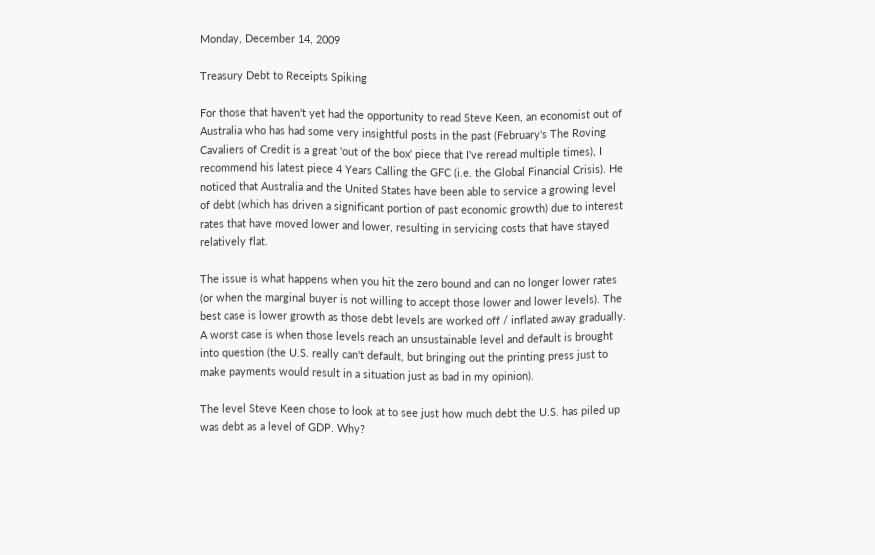Monday, December 14, 2009

Treasury Debt to Receipts Spiking

For those that haven't yet had the opportunity to read Steve Keen, an economist out of Australia who has had some very insightful posts in the past (February's The Roving Cavaliers of Credit is a great 'out of the box' piece that I've reread multiple times), I recommend his latest piece 4 Years Calling the GFC (i.e. the Global Financial Crisis). He noticed that Australia and the United States have been able to service a growing level of debt (which has driven a significant portion of past economic growth) due to interest rates that have moved lower and lower, resulting in servicing costs that have stayed relatively flat.

The issue is what happens when you hit the zero bound and can no longer lower rates (or when the marginal buyer is not willing to accept those lower and lower levels). The best case is lower growth as those debt levels are worked off / inflated away gradually. A worst case is when those levels reach an unsustainable level and default is brought into question (the U.S. really can't default, but bringing out the printing press just to make payments would result in a situation just as bad in my opinion).

The level Steve Keen chose to look at to see just how much debt the U.S. has piled up was debt as a level of GDP. Why?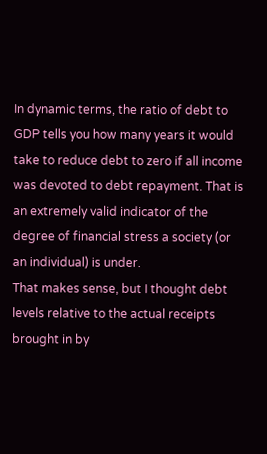In dynamic terms, the ratio of debt to GDP tells you how many years it would take to reduce debt to zero if all income was devoted to debt repayment. That is an extremely valid indicator of the degree of financial stress a society (or an individual) is under.
That makes sense, but I thought debt levels relative to the actual receipts brought in by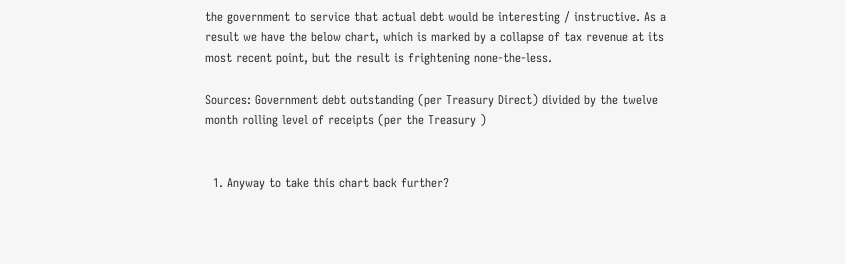the government to service that actual debt would be interesting / instructive. As a result we have the below chart, which is marked by a collapse of tax revenue at its most recent point, but the result is frightening none-the-less.

Sources: Government debt outstanding (per Treasury Direct) divided by the twelve month rolling level of receipts (per the Treasury )


  1. Anyway to take this chart back further?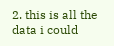2. this is all the data i could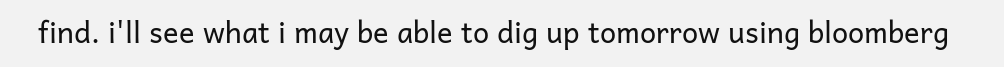find. i'll see what i may be able to dig up tomorrow using bloomberg